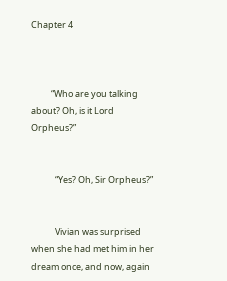Chapter 4



          “Who are you talking about? Oh, is it Lord Orpheus?”


            “Yes? Oh, Sir Orpheus?”


            Vivian was surprised when she had met him in her dream once, and now, again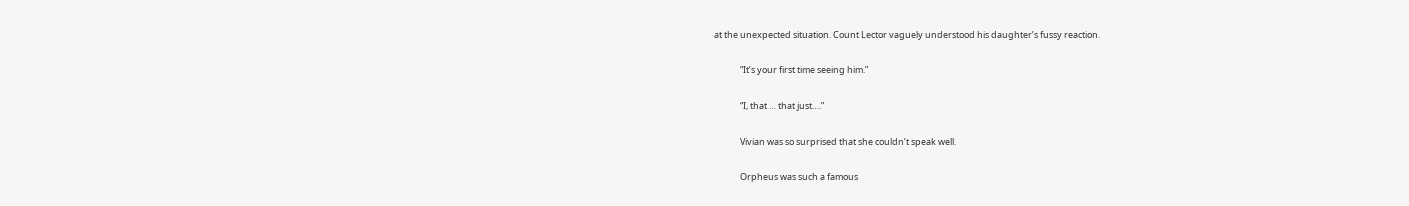at the unexpected situation. Count Lector vaguely understood his daughter’s fussy reaction.


             “It’s your first time seeing him.”


             “I, that … that just….”


             Vivian was so surprised that she couldn’t speak well.


             Orpheus was such a famous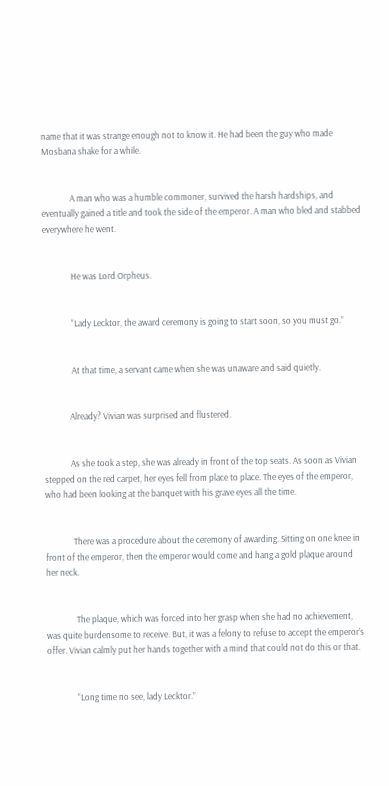name that it was strange enough not to know it. He had been the guy who made Mosbana shake for a while.


              A man who was a humble commoner, survived the harsh hardships, and eventually gained a title and took the side of the emperor. A man who bled and stabbed everywhere he went.


              He was Lord Orpheus.


              “Lady Lecktor, the award ceremony is going to start soon, so you must go.”


              At that time, a servant came when she was unaware and said quietly.


             Already? Vivian was surprised and flustered.


             As she took a step, she was already in front of the top seats. As soon as Vivian stepped on the red carpet, her eyes fell from place to place. The eyes of the emperor, who had been looking at the banquet with his grave eyes all the time.


              There was a procedure about the ceremony of awarding. Sitting on one knee in front of the emperor, then the emperor would come and hang a gold plaque around her neck.


               The plaque, which was forced into her grasp when she had no achievement, was quite burdensome to receive. But, it was a felony to refuse to accept the emperor’s offer. Vivian calmly put her hands together with a mind that could not do this or that.


               “Long time no see, lady Lecktor.”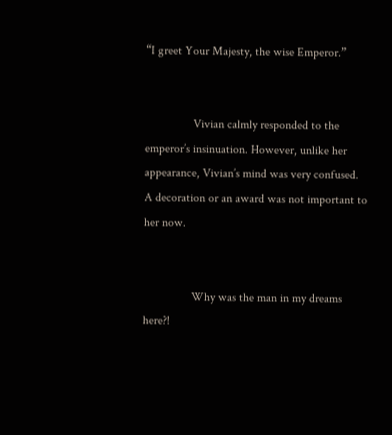“I greet Your Majesty, the wise Emperor.”


                Vivian calmly responded to the emperor’s insinuation. However, unlike her appearance, Vivian’s mind was very confused. A decoration or an award was not important to her now.


                Why was the man in my dreams here?!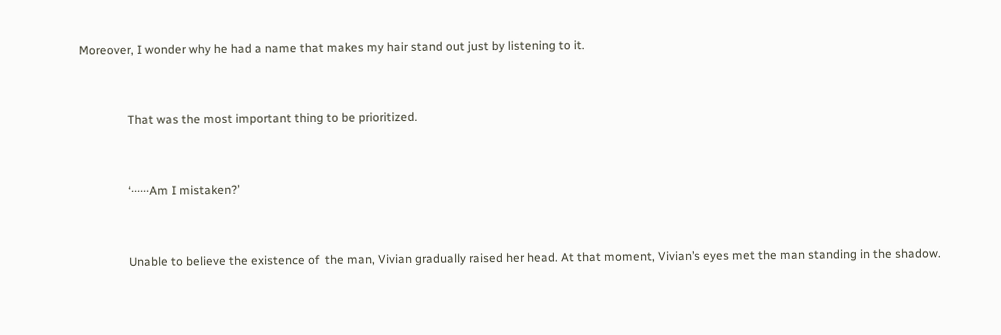Moreover, I wonder why he had a name that makes my hair stand out just by listening to it.


                That was the most important thing to be prioritized.


                ‘······Am I mistaken?’


                Unable to believe the existence of  the man, Vivian gradually raised her head. At that moment, Vivian’s eyes met the man standing in the shadow.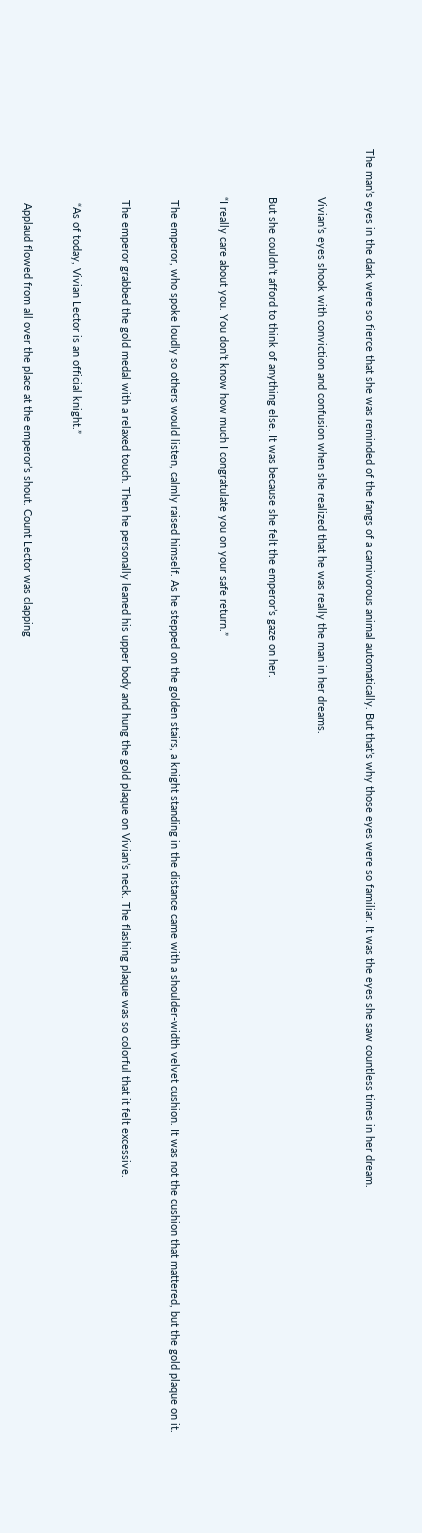The man’s eyes in the dark were so fierce that she was reminded of the fangs of a carnivorous animal automatically. But that’s why those eyes were so familiar. It was the eyes she saw countless times in her dream.


                Vivian’s eyes shook with conviction and confusion when she realized that he was really the man in her dreams.


                But she couldn’t afford to think of anything else. It was because she felt the emperor’s gaze on her.


                “I really care about you. You don’t know how much I congratulate you on your safe return.”


                 The emperor, who spoke loudly so others would listen, calmly raised himself. As he stepped on the golden stairs, a knight standing in the distance came with a shoulder-width velvet cushion. It was not the cushion that mattered, but the gold plaque on it.


                 The emperor grabbed the gold medal with a relaxed touch. Then he personally leaned his upper body and hung the gold plaque on Vivian’s neck. The flashing plaque was so colorful that it felt excessive.


                  “As of today, Vivian Lector is an official knight.”


                  Applaud flowed from all over the place at the emperor’s shout. Count Lector was clapping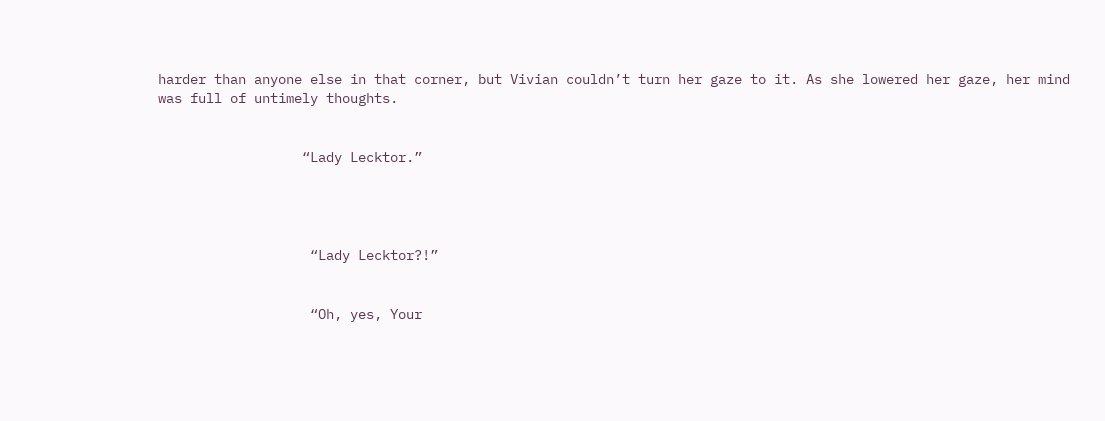harder than anyone else in that corner, but Vivian couldn’t turn her gaze to it. As she lowered her gaze, her mind was full of untimely thoughts.


                  “Lady Lecktor.”




                   “Lady Lecktor?!”


                   “Oh, yes, Your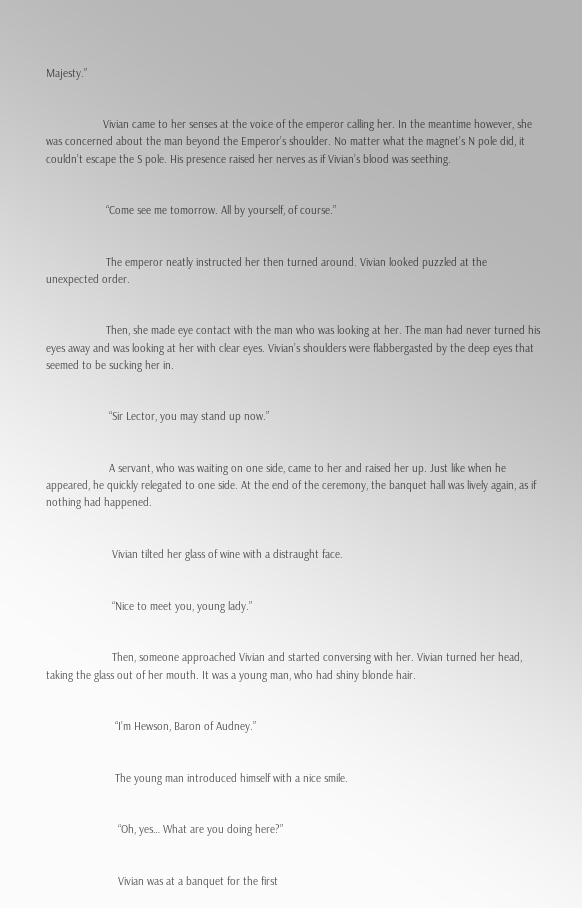Majesty.”


                   Vivian came to her senses at the voice of the emperor calling her. In the meantime however, she was concerned about the man beyond the Emperor’s shoulder. No matter what the magnet’s N pole did, it couldn’t escape the S pole. His presence raised her nerves as if Vivian’s blood was seething.


                    “Come see me tomorrow. All by yourself, of course.”


                    The emperor neatly instructed her then turned around. Vivian looked puzzled at the unexpected order.


                    Then, she made eye contact with the man who was looking at her. The man had never turned his eyes away and was looking at her with clear eyes. Vivian’s shoulders were flabbergasted by the deep eyes that seemed to be sucking her in.


                     “Sir Lector, you may stand up now.”


                     A servant, who was waiting on one side, came to her and raised her up. Just like when he appeared, he quickly relegated to one side. At the end of the ceremony, the banquet hall was lively again, as if nothing had happened.


                      Vivian tilted her glass of wine with a distraught face.


                      “Nice to meet you, young lady.”


                      Then, someone approached Vivian and started conversing with her. Vivian turned her head, taking the glass out of her mouth. It was a young man, who had shiny blonde hair.


                       “I’m Hewson, Baron of Audney.”


                       The young man introduced himself with a nice smile.


                        “Oh, yes… What are you doing here?”


                        Vivian was at a banquet for the first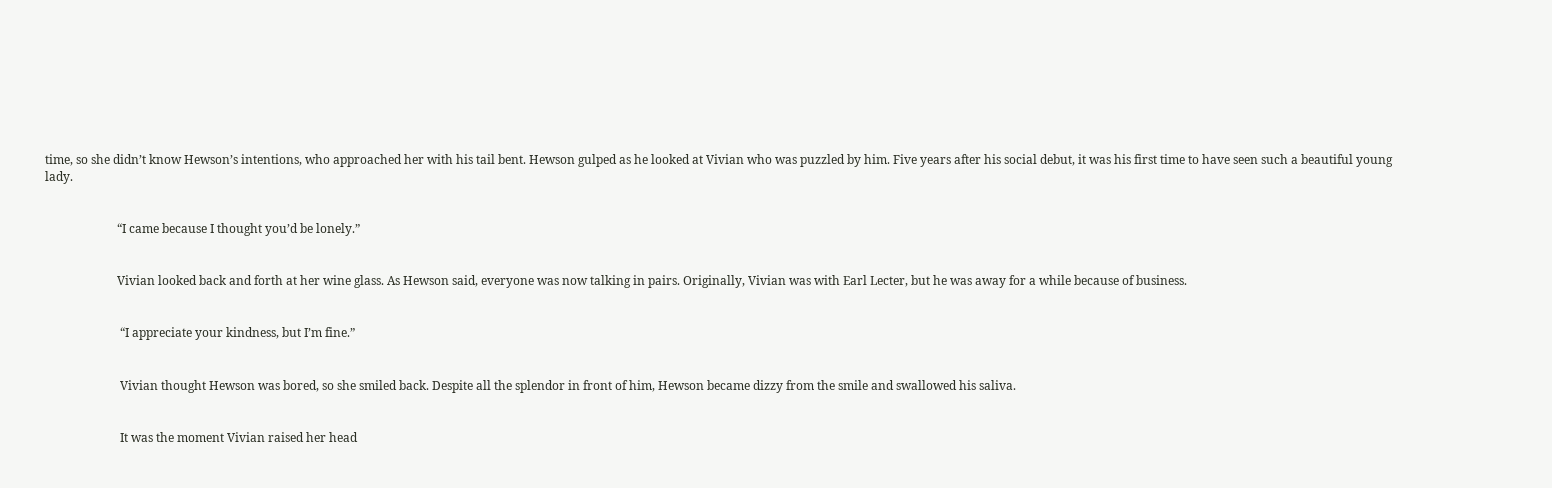time, so she didn’t know Hewson’s intentions, who approached her with his tail bent. Hewson gulped as he looked at Vivian who was puzzled by him. Five years after his social debut, it was his first time to have seen such a beautiful young lady.


                        “I came because I thought you’d be lonely.”


                        Vivian looked back and forth at her wine glass. As Hewson said, everyone was now talking in pairs. Originally, Vivian was with Earl Lecter, but he was away for a while because of business.


                         “I appreciate your kindness, but I’m fine.”


                         Vivian thought Hewson was bored, so she smiled back. Despite all the splendor in front of him, Hewson became dizzy from the smile and swallowed his saliva.


                         It was the moment Vivian raised her head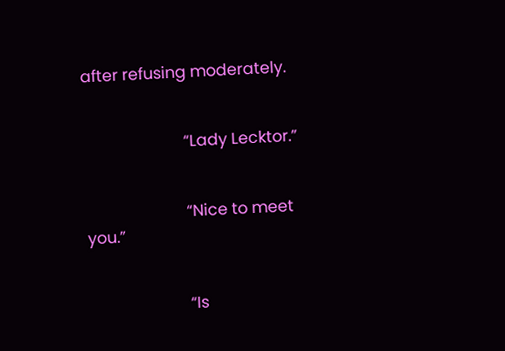after refusing moderately.


                         “Lady Lecktor.”


                         “Nice to meet you.”


                         “Is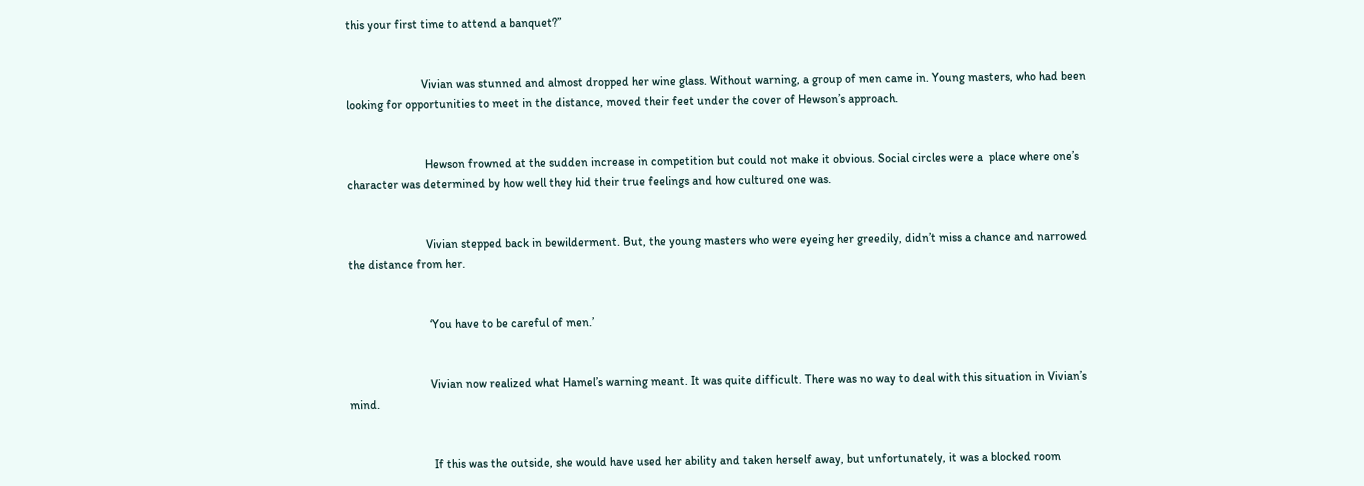this your first time to attend a banquet?”


                         Vivian was stunned and almost dropped her wine glass. Without warning, a group of men came in. Young masters, who had been looking for opportunities to meet in the distance, moved their feet under the cover of Hewson’s approach.


                          Hewson frowned at the sudden increase in competition but could not make it obvious. Social circles were a  place where one’s character was determined by how well they hid their true feelings and how cultured one was.


                          Vivian stepped back in bewilderment. But, the young masters who were eyeing her greedily, didn’t miss a chance and narrowed the distance from her.


                           ‘You have to be careful of men.’


                           Vivian now realized what Hamel’s warning meant. It was quite difficult. There was no way to deal with this situation in Vivian’s mind.


                            If this was the outside, she would have used her ability and taken herself away, but unfortunately, it was a blocked room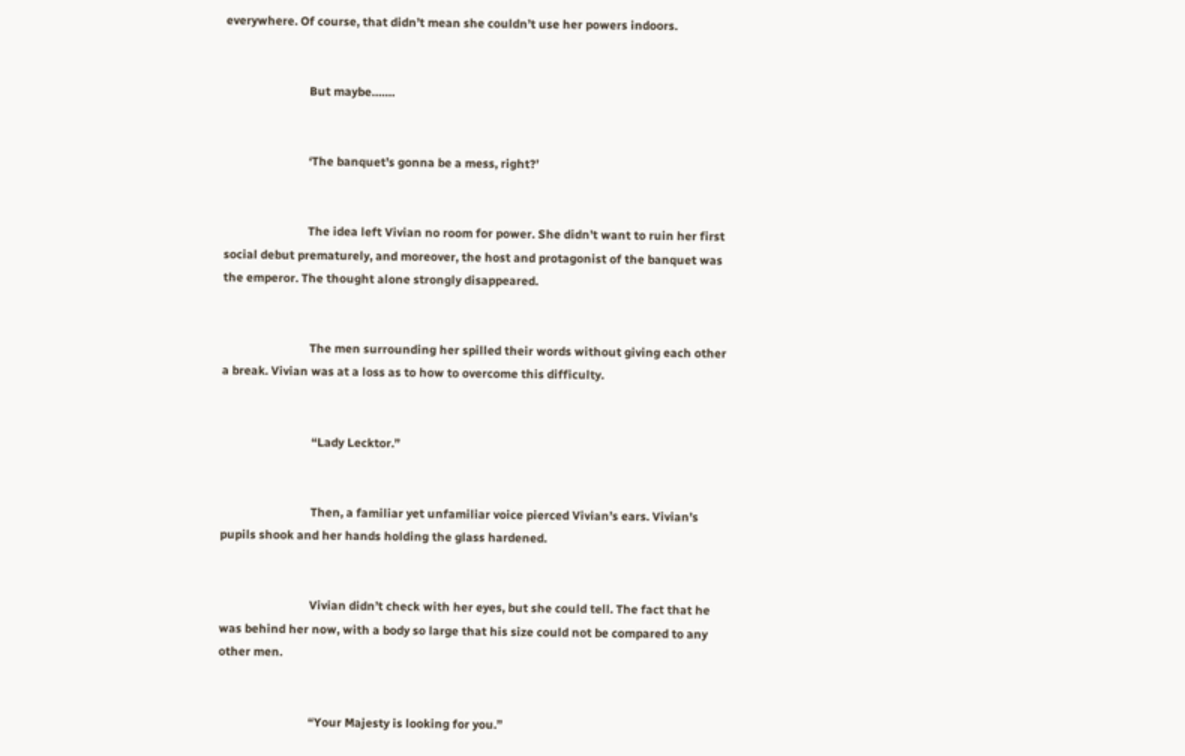everywhere. Of course, that didn’t mean she couldn’t use her powers indoors.


                            But maybe…….


                            ‘The banquet’s gonna be a mess, right?’


                            The idea left Vivian no room for power. She didn’t want to ruin her first social debut prematurely, and moreover, the host and protagonist of the banquet was the emperor. The thought alone strongly disappeared.


                             The men surrounding her spilled their words without giving each other a break. Vivian was at a loss as to how to overcome this difficulty.


                              “Lady Lecktor.”


                              Then, a familiar yet unfamiliar voice pierced Vivian’s ears. Vivian’s pupils shook and her hands holding the glass hardened.


                              Vivian didn’t check with her eyes, but she could tell. The fact that he was behind her now, with a body so large that his size could not be compared to any other men.


                              “Your Majesty is looking for you.”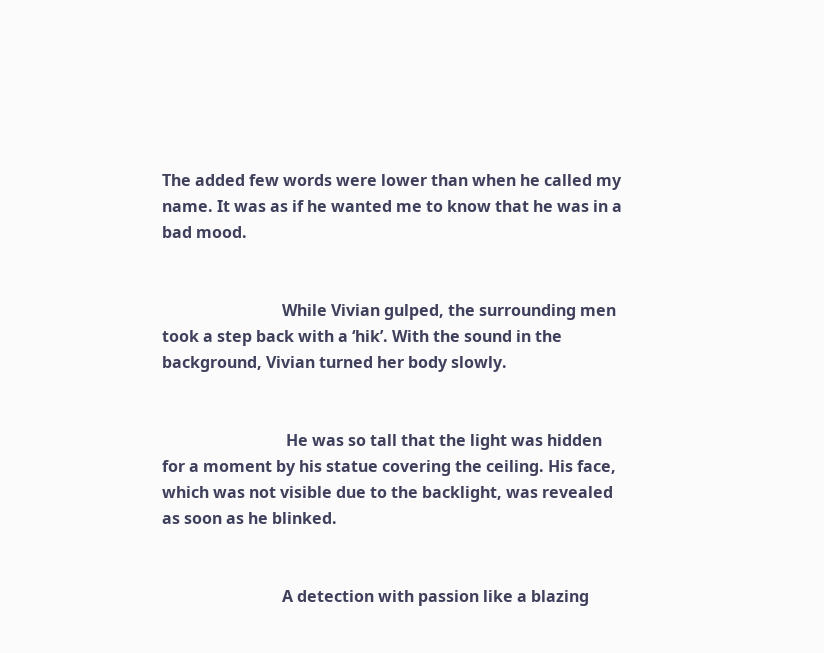The added few words were lower than when he called my name. It was as if he wanted me to know that he was in a bad mood.


                              While Vivian gulped, the surrounding men took a step back with a ‘hik’. With the sound in the background, Vivian turned her body slowly.


                               He was so tall that the light was hidden for a moment by his statue covering the ceiling. His face, which was not visible due to the backlight, was revealed as soon as he blinked.


                              A detection with passion like a blazing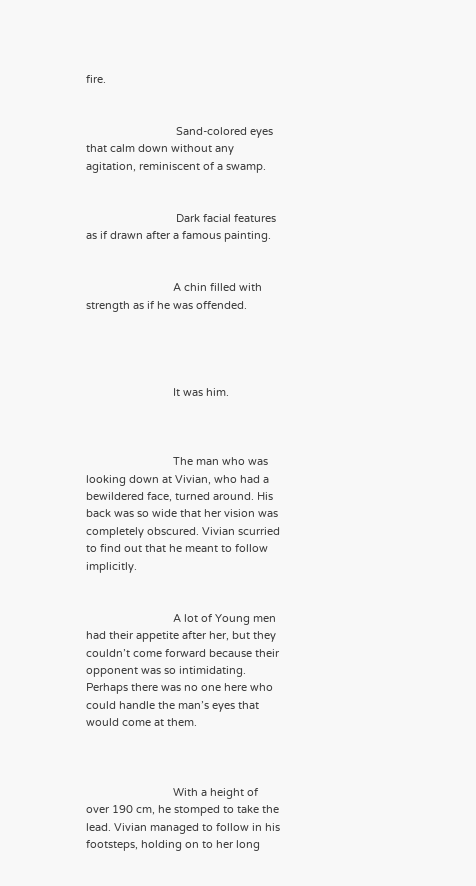fire.


                              Sand-colored eyes that calm down without any agitation, reminiscent of a swamp.


                              Dark facial features as if drawn after a famous painting.


                             A chin filled with strength as if he was offended.




                             It was him.



                             The man who was looking down at Vivian, who had a bewildered face, turned around. His back was so wide that her vision was completely obscured. Vivian scurried to find out that he meant to follow implicitly.


                             A lot of Young men had their appetite after her, but they couldn’t come forward because their opponent was so intimidating. Perhaps there was no one here who could handle the man’s eyes that would come at them.



                             With a height of over 190 cm, he stomped to take the lead. Vivian managed to follow in his footsteps, holding on to her long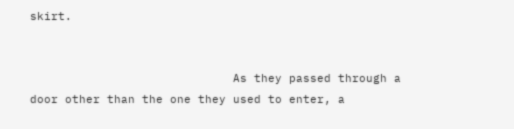skirt.


                             As they passed through a door other than the one they used to enter, a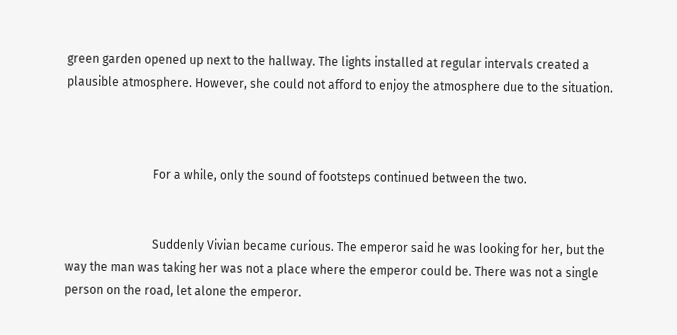green garden opened up next to the hallway. The lights installed at regular intervals created a plausible atmosphere. However, she could not afford to enjoy the atmosphere due to the situation.



                             For a while, only the sound of footsteps continued between the two.


                             Suddenly Vivian became curious. The emperor said he was looking for her, but the way the man was taking her was not a place where the emperor could be. There was not a single person on the road, let alone the emperor.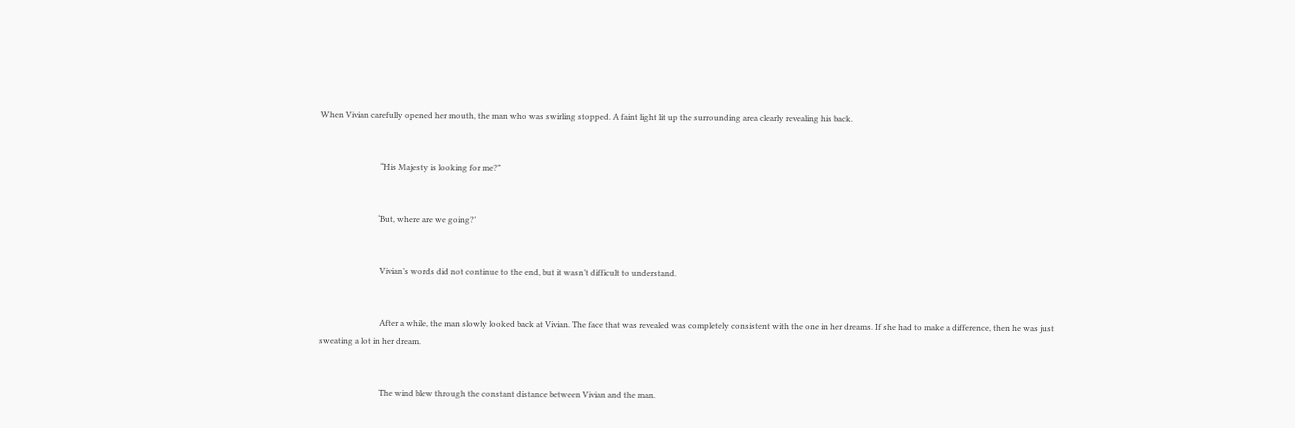When Vivian carefully opened her mouth, the man who was swirling stopped. A faint light lit up the surrounding area clearly revealing his back.


                              “His Majesty is looking for me?”


                             ‘But, where are we going?’


                              Vivian’s words did not continue to the end, but it wasn’t difficult to understand.


                              After a while, the man slowly looked back at Vivian. The face that was revealed was completely consistent with the one in her dreams. If she had to make a difference, then he was just sweating a lot in her dream.


                              The wind blew through the constant distance between Vivian and the man.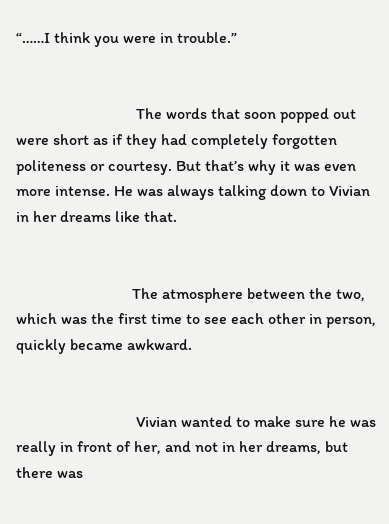“……I think you were in trouble.”


                              The words that soon popped out were short as if they had completely forgotten politeness or courtesy. But that’s why it was even more intense. He was always talking down to Vivian in her dreams like that.


                             The atmosphere between the two, which was the first time to see each other in person, quickly became awkward.


                              Vivian wanted to make sure he was really in front of her, and not in her dreams, but there was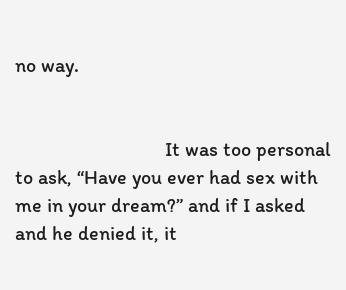no way.


                              It was too personal to ask, “Have you ever had sex with me in your dream?” and if I asked and he denied it, it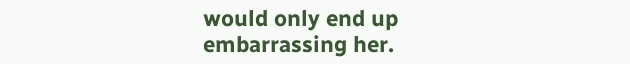would only end up embarrassing her.